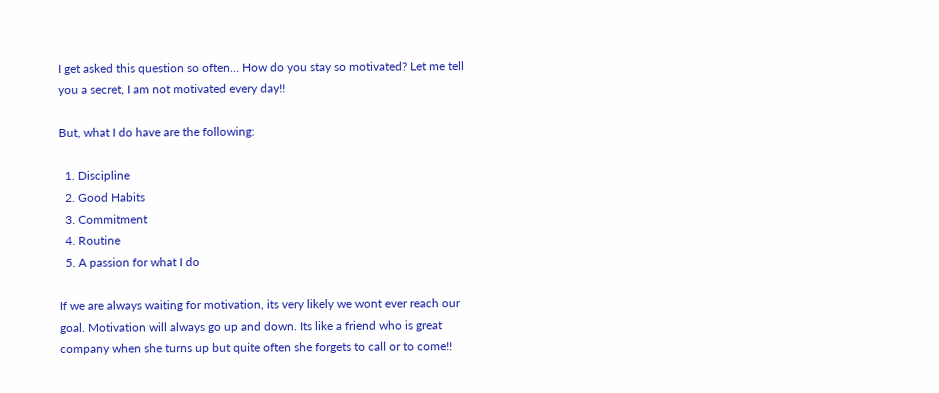I get asked this question so often… How do you stay so motivated? Let me tell you a secret, I am not motivated every day!!

But, what I do have are the following:

  1. Discipline
  2. Good Habits
  3. Commitment
  4. Routine
  5. A passion for what I do

If we are always waiting for motivation, its very likely we wont ever reach our goal. Motivation will always go up and down. Its like a friend who is great company when she turns up but quite often she forgets to call or to come!!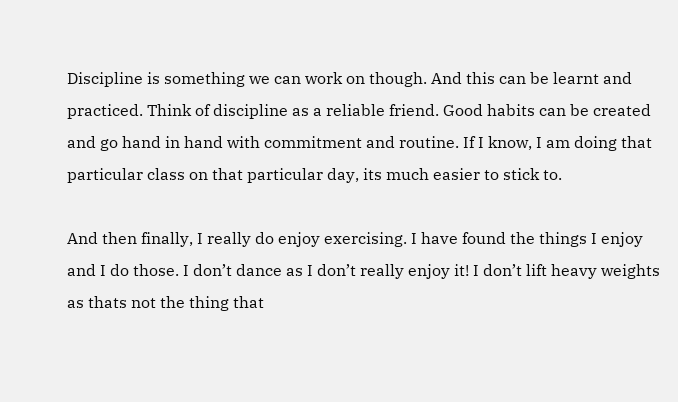Discipline is something we can work on though. And this can be learnt and practiced. Think of discipline as a reliable friend. Good habits can be created and go hand in hand with commitment and routine. If I know, I am doing that particular class on that particular day, its much easier to stick to.

And then finally, I really do enjoy exercising. I have found the things I enjoy and I do those. I don’t dance as I don’t really enjoy it! I don’t lift heavy weights as thats not the thing that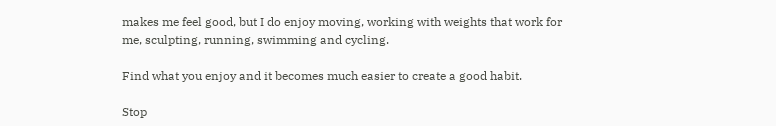makes me feel good, but I do enjoy moving, working with weights that work for me, sculpting, running, swimming and cycling.

Find what you enjoy and it becomes much easier to create a good habit.

Stop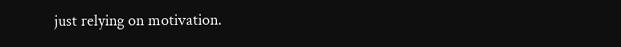just relying on motivation.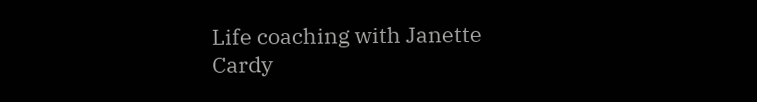Life coaching with Janette Cardy